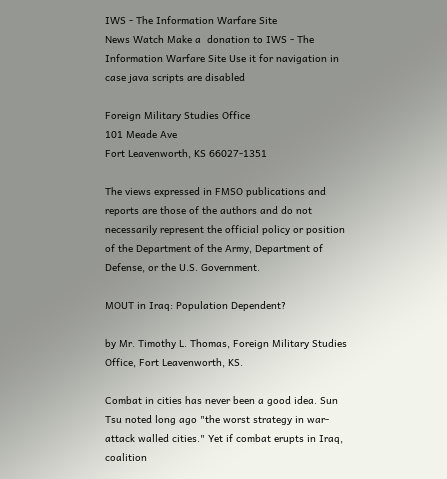IWS - The Information Warfare Site
News Watch Make a  donation to IWS - The Information Warfare Site Use it for navigation in case java scripts are disabled

Foreign Military Studies Office
101 Meade Ave
Fort Leavenworth, KS 66027-1351

The views expressed in FMSO publications and reports are those of the authors and do not necessarily represent the official policy or position of the Department of the Army, Department of Defense, or the U.S. Government.

MOUT in Iraq: Population Dependent?

by Mr. Timothy L. Thomas, Foreign Military Studies Office, Fort Leavenworth, KS.

Combat in cities has never been a good idea. Sun Tsu noted long ago "the worst strategy in war-attack walled cities." Yet if combat erupts in Iraq, coalition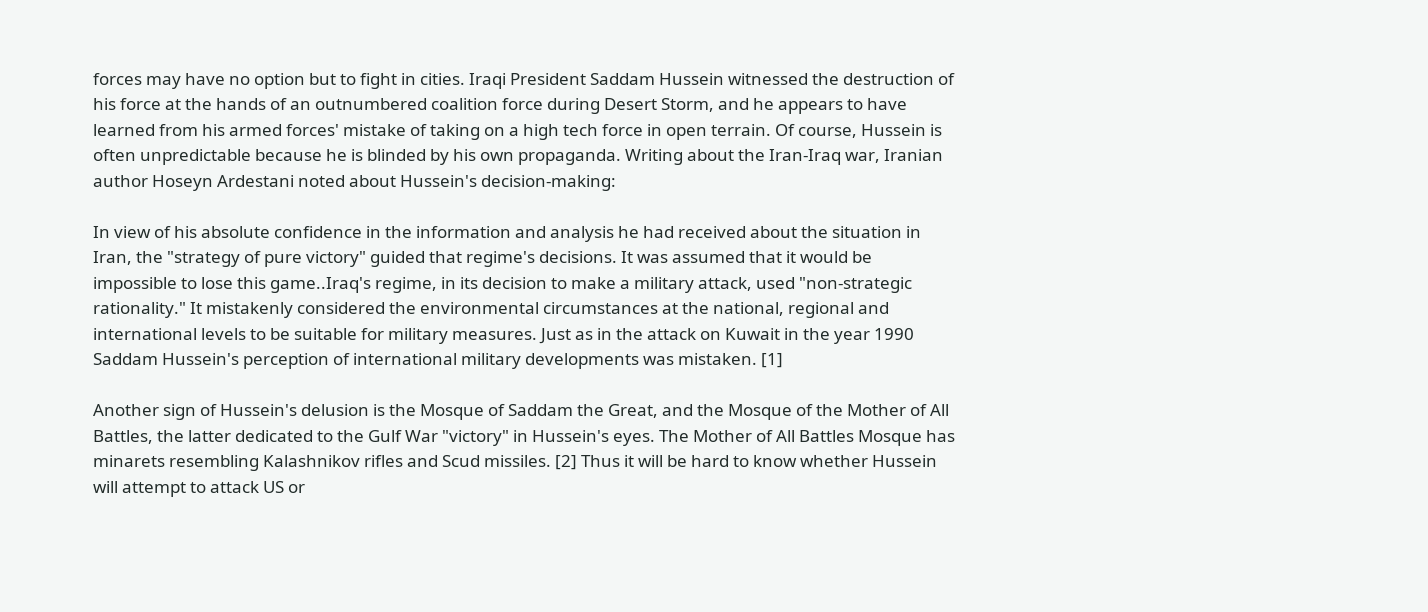forces may have no option but to fight in cities. Iraqi President Saddam Hussein witnessed the destruction of his force at the hands of an outnumbered coalition force during Desert Storm, and he appears to have learned from his armed forces' mistake of taking on a high tech force in open terrain. Of course, Hussein is often unpredictable because he is blinded by his own propaganda. Writing about the Iran-Iraq war, Iranian author Hoseyn Ardestani noted about Hussein's decision-making:

In view of his absolute confidence in the information and analysis he had received about the situation in Iran, the "strategy of pure victory" guided that regime's decisions. It was assumed that it would be impossible to lose this game..Iraq's regime, in its decision to make a military attack, used "non-strategic rationality." It mistakenly considered the environmental circumstances at the national, regional and international levels to be suitable for military measures. Just as in the attack on Kuwait in the year 1990 Saddam Hussein's perception of international military developments was mistaken. [1]

Another sign of Hussein's delusion is the Mosque of Saddam the Great, and the Mosque of the Mother of All Battles, the latter dedicated to the Gulf War "victory" in Hussein's eyes. The Mother of All Battles Mosque has minarets resembling Kalashnikov rifles and Scud missiles. [2] Thus it will be hard to know whether Hussein will attempt to attack US or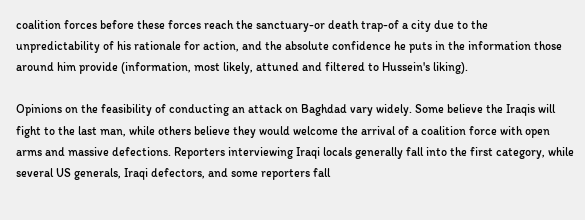coalition forces before these forces reach the sanctuary-or death trap-of a city due to the unpredictability of his rationale for action, and the absolute confidence he puts in the information those around him provide (information, most likely, attuned and filtered to Hussein's liking).

Opinions on the feasibility of conducting an attack on Baghdad vary widely. Some believe the Iraqis will fight to the last man, while others believe they would welcome the arrival of a coalition force with open arms and massive defections. Reporters interviewing Iraqi locals generally fall into the first category, while several US generals, Iraqi defectors, and some reporters fall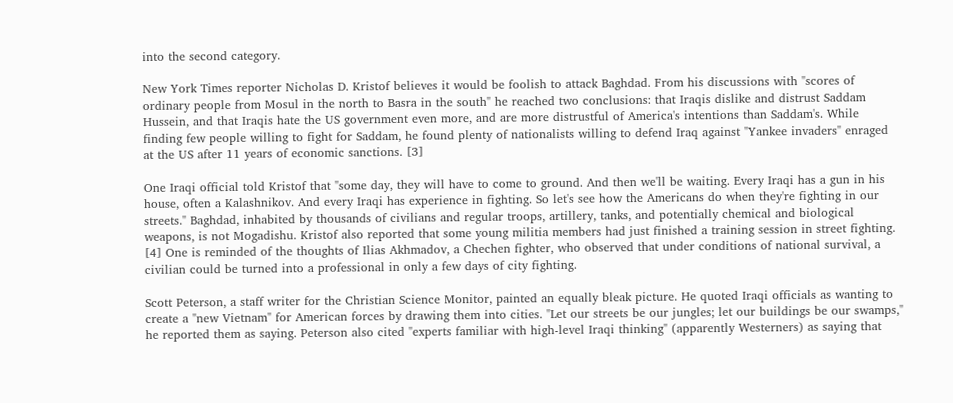into the second category.

New York Times reporter Nicholas D. Kristof believes it would be foolish to attack Baghdad. From his discussions with "scores of ordinary people from Mosul in the north to Basra in the south" he reached two conclusions: that Iraqis dislike and distrust Saddam Hussein, and that Iraqis hate the US government even more, and are more distrustful of America's intentions than Saddam's. While finding few people willing to fight for Saddam, he found plenty of nationalists willing to defend Iraq against "Yankee invaders" enraged at the US after 11 years of economic sanctions. [3]

One Iraqi official told Kristof that "some day, they will have to come to ground. And then we'll be waiting. Every Iraqi has a gun in his house, often a Kalashnikov. And every Iraqi has experience in fighting. So let's see how the Americans do when they're fighting in our streets." Baghdad, inhabited by thousands of civilians and regular troops, artillery, tanks, and potentially chemical and biological weapons, is not Mogadishu. Kristof also reported that some young militia members had just finished a training session in street fighting. [4] One is reminded of the thoughts of Ilias Akhmadov, a Chechen fighter, who observed that under conditions of national survival, a civilian could be turned into a professional in only a few days of city fighting.

Scott Peterson, a staff writer for the Christian Science Monitor, painted an equally bleak picture. He quoted Iraqi officials as wanting to create a "new Vietnam" for American forces by drawing them into cities. "Let our streets be our jungles; let our buildings be our swamps," he reported them as saying. Peterson also cited "experts familiar with high-level Iraqi thinking" (apparently Westerners) as saying that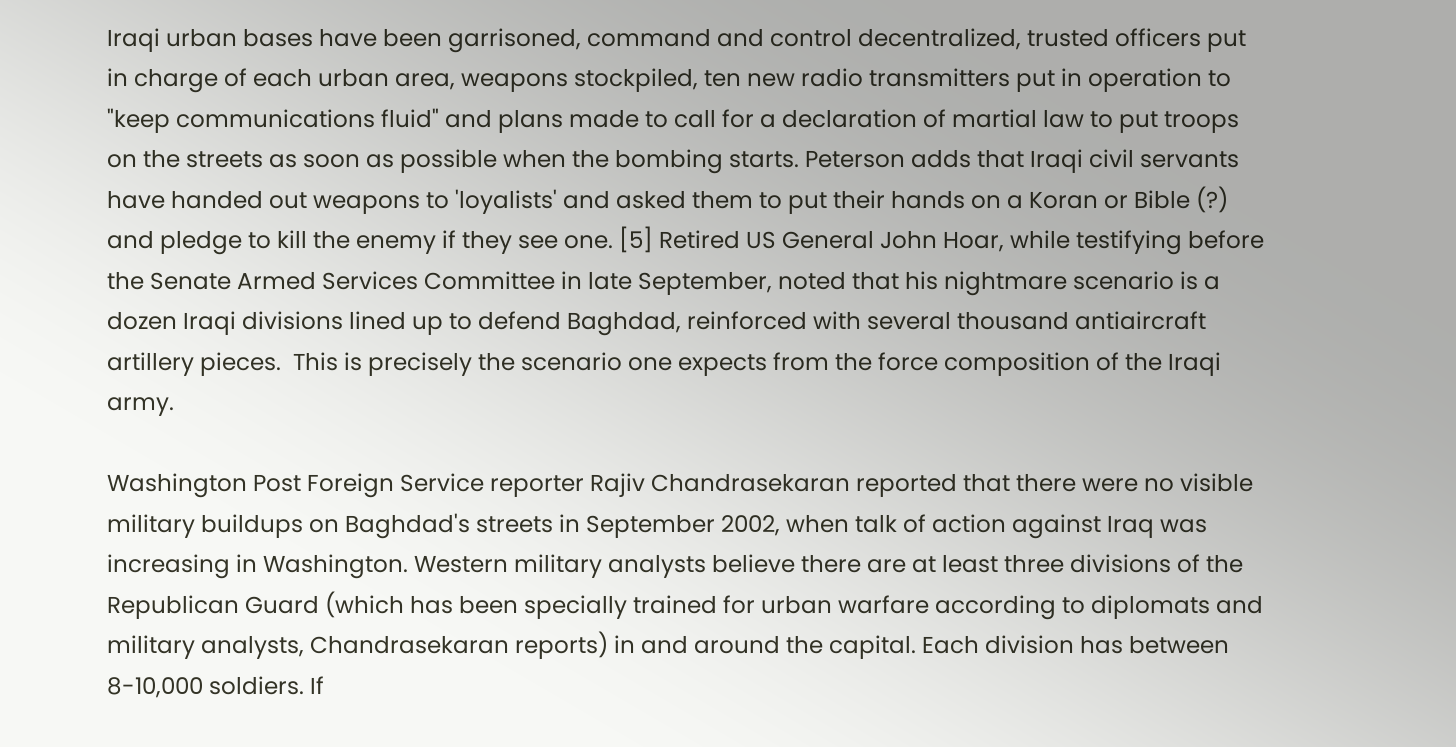Iraqi urban bases have been garrisoned, command and control decentralized, trusted officers put in charge of each urban area, weapons stockpiled, ten new radio transmitters put in operation to "keep communications fluid" and plans made to call for a declaration of martial law to put troops on the streets as soon as possible when the bombing starts. Peterson adds that Iraqi civil servants have handed out weapons to 'loyalists' and asked them to put their hands on a Koran or Bible (?) and pledge to kill the enemy if they see one. [5] Retired US General John Hoar, while testifying before the Senate Armed Services Committee in late September, noted that his nightmare scenario is a dozen Iraqi divisions lined up to defend Baghdad, reinforced with several thousand antiaircraft artillery pieces.  This is precisely the scenario one expects from the force composition of the Iraqi army.

Washington Post Foreign Service reporter Rajiv Chandrasekaran reported that there were no visible military buildups on Baghdad's streets in September 2002, when talk of action against Iraq was increasing in Washington. Western military analysts believe there are at least three divisions of the Republican Guard (which has been specially trained for urban warfare according to diplomats and military analysts, Chandrasekaran reports) in and around the capital. Each division has between 8-10,000 soldiers. If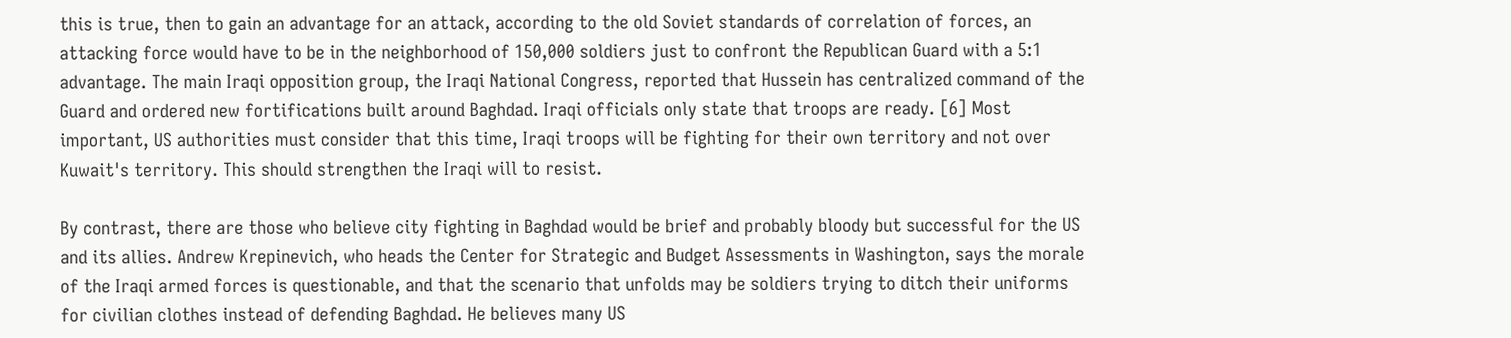this is true, then to gain an advantage for an attack, according to the old Soviet standards of correlation of forces, an attacking force would have to be in the neighborhood of 150,000 soldiers just to confront the Republican Guard with a 5:1 advantage. The main Iraqi opposition group, the Iraqi National Congress, reported that Hussein has centralized command of the Guard and ordered new fortifications built around Baghdad. Iraqi officials only state that troops are ready. [6] Most important, US authorities must consider that this time, Iraqi troops will be fighting for their own territory and not over Kuwait's territory. This should strengthen the Iraqi will to resist.

By contrast, there are those who believe city fighting in Baghdad would be brief and probably bloody but successful for the US and its allies. Andrew Krepinevich, who heads the Center for Strategic and Budget Assessments in Washington, says the morale of the Iraqi armed forces is questionable, and that the scenario that unfolds may be soldiers trying to ditch their uniforms for civilian clothes instead of defending Baghdad. He believes many US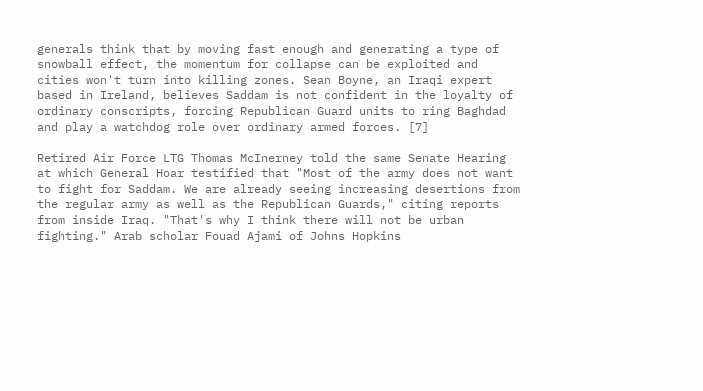generals think that by moving fast enough and generating a type of snowball effect, the momentum for collapse can be exploited and cities won't turn into killing zones. Sean Boyne, an Iraqi expert based in Ireland, believes Saddam is not confident in the loyalty of ordinary conscripts, forcing Republican Guard units to ring Baghdad and play a watchdog role over ordinary armed forces. [7]

Retired Air Force LTG Thomas McInerney told the same Senate Hearing at which General Hoar testified that "Most of the army does not want to fight for Saddam. We are already seeing increasing desertions from the regular army as well as the Republican Guards," citing reports from inside Iraq. "That's why I think there will not be urban fighting." Arab scholar Fouad Ajami of Johns Hopkins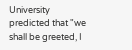University predicted that "we shall be greeted, I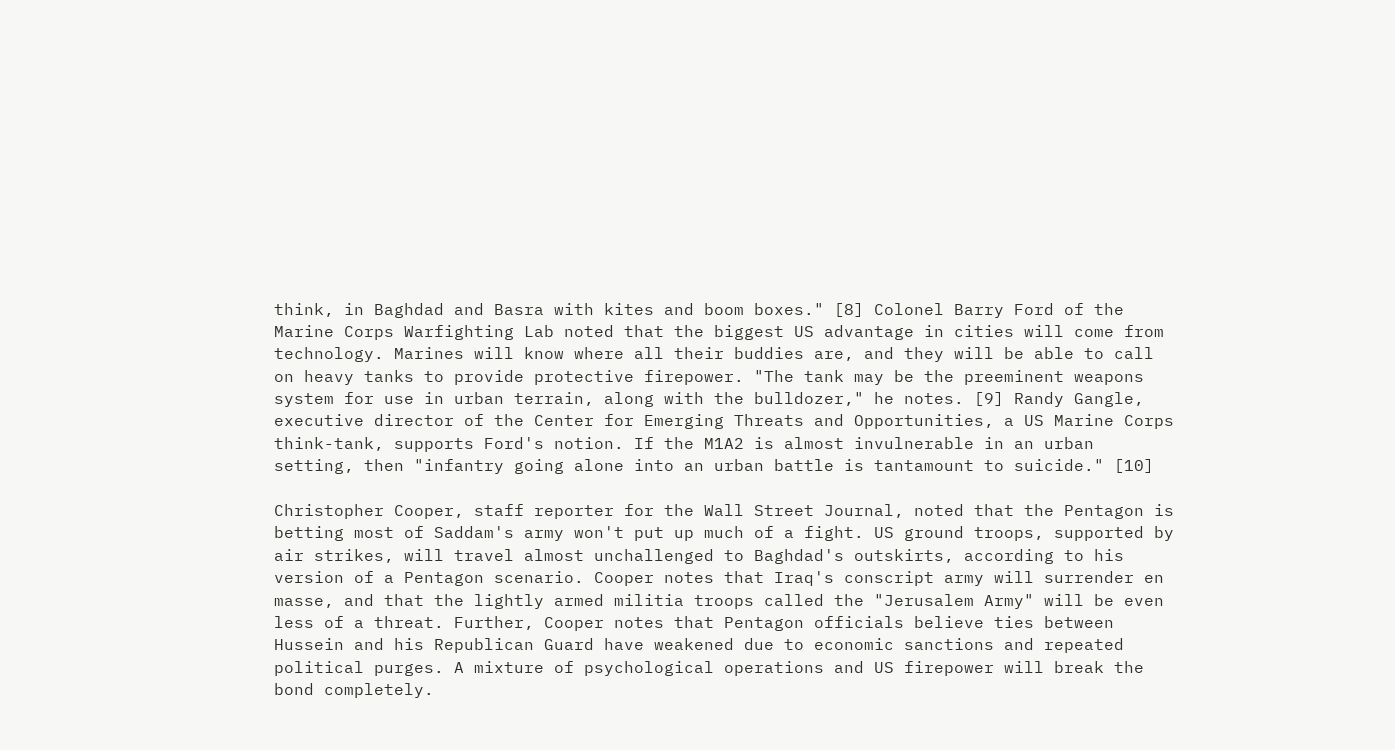think, in Baghdad and Basra with kites and boom boxes." [8] Colonel Barry Ford of the Marine Corps Warfighting Lab noted that the biggest US advantage in cities will come from technology. Marines will know where all their buddies are, and they will be able to call on heavy tanks to provide protective firepower. "The tank may be the preeminent weapons system for use in urban terrain, along with the bulldozer," he notes. [9] Randy Gangle, executive director of the Center for Emerging Threats and Opportunities, a US Marine Corps think-tank, supports Ford's notion. If the M1A2 is almost invulnerable in an urban setting, then "infantry going alone into an urban battle is tantamount to suicide." [10]

Christopher Cooper, staff reporter for the Wall Street Journal, noted that the Pentagon is betting most of Saddam's army won't put up much of a fight. US ground troops, supported by air strikes, will travel almost unchallenged to Baghdad's outskirts, according to his version of a Pentagon scenario. Cooper notes that Iraq's conscript army will surrender en masse, and that the lightly armed militia troops called the "Jerusalem Army" will be even less of a threat. Further, Cooper notes that Pentagon officials believe ties between Hussein and his Republican Guard have weakened due to economic sanctions and repeated political purges. A mixture of psychological operations and US firepower will break the bond completely.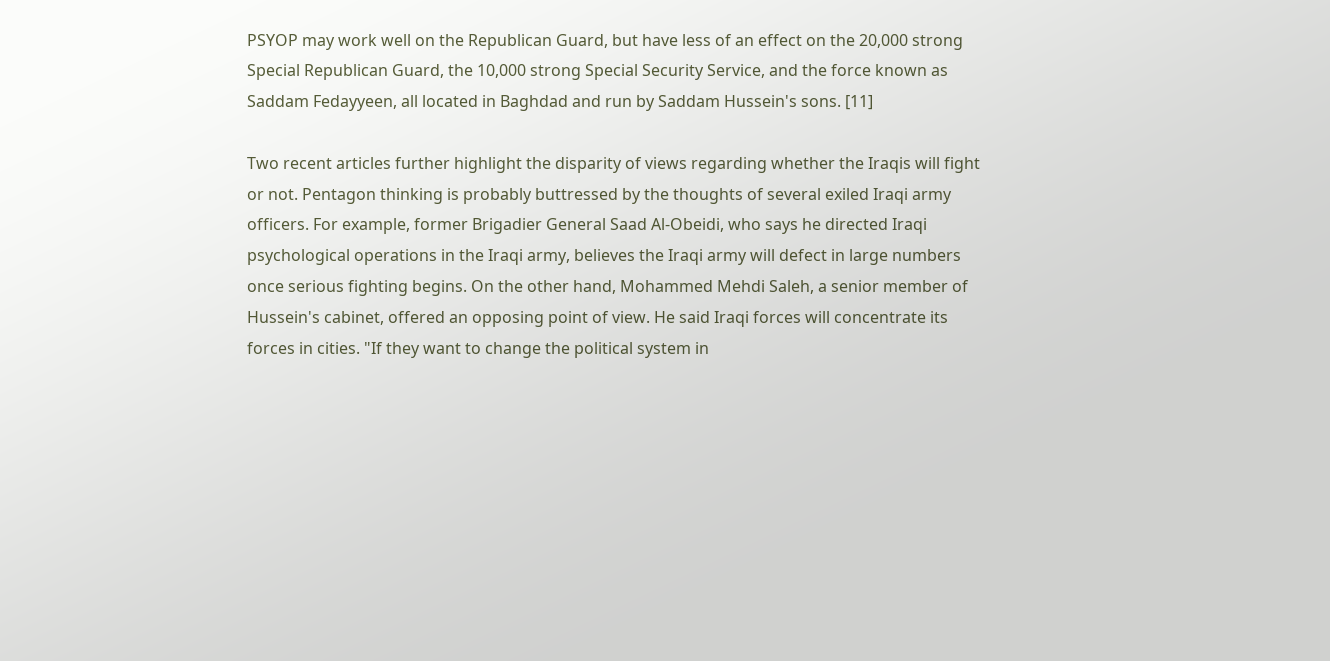PSYOP may work well on the Republican Guard, but have less of an effect on the 20,000 strong Special Republican Guard, the 10,000 strong Special Security Service, and the force known as Saddam Fedayyeen, all located in Baghdad and run by Saddam Hussein's sons. [11]

Two recent articles further highlight the disparity of views regarding whether the Iraqis will fight or not. Pentagon thinking is probably buttressed by the thoughts of several exiled Iraqi army officers. For example, former Brigadier General Saad Al-Obeidi, who says he directed Iraqi psychological operations in the Iraqi army, believes the Iraqi army will defect in large numbers once serious fighting begins. On the other hand, Mohammed Mehdi Saleh, a senior member of Hussein's cabinet, offered an opposing point of view. He said Iraqi forces will concentrate its forces in cities. "If they want to change the political system in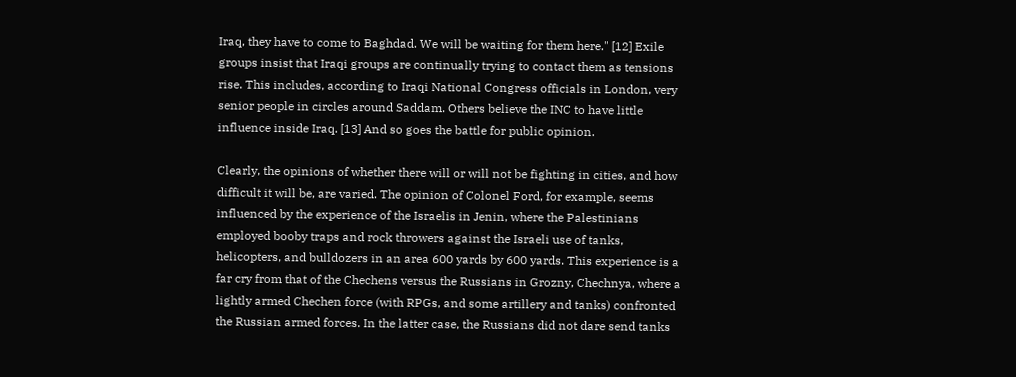Iraq, they have to come to Baghdad. We will be waiting for them here." [12] Exile groups insist that Iraqi groups are continually trying to contact them as tensions rise. This includes, according to Iraqi National Congress officials in London, very senior people in circles around Saddam. Others believe the INC to have little influence inside Iraq. [13] And so goes the battle for public opinion.

Clearly, the opinions of whether there will or will not be fighting in cities, and how difficult it will be, are varied. The opinion of Colonel Ford, for example, seems influenced by the experience of the Israelis in Jenin, where the Palestinians employed booby traps and rock throwers against the Israeli use of tanks, helicopters, and bulldozers in an area 600 yards by 600 yards. This experience is a far cry from that of the Chechens versus the Russians in Grozny, Chechnya, where a lightly armed Chechen force (with RPGs, and some artillery and tanks) confronted the Russian armed forces. In the latter case, the Russians did not dare send tanks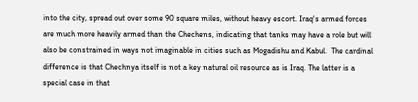into the city, spread out over some 90 square miles, without heavy escort. Iraq's armed forces are much more heavily armed than the Chechens, indicating that tanks may have a role but will also be constrained in ways not imaginable in cities such as Mogadishu and Kabul.  The cardinal difference is that Chechnya itself is not a key natural oil resource as is Iraq. The latter is a special case in that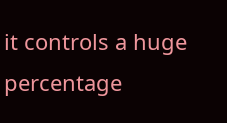it controls a huge percentage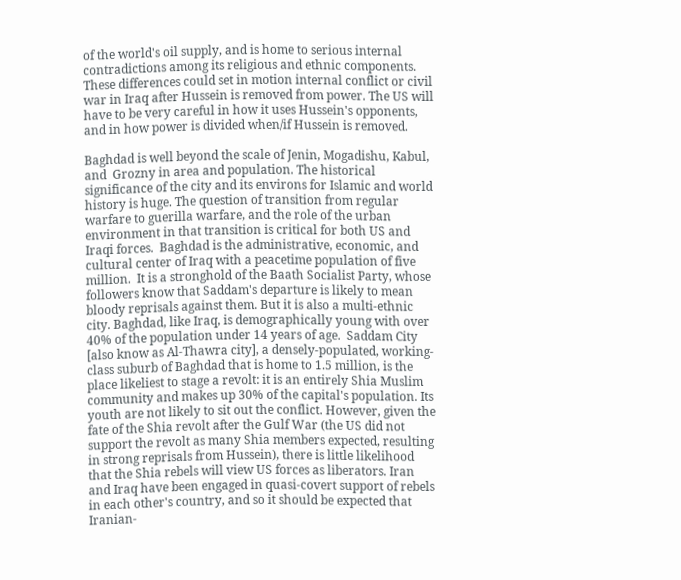of the world's oil supply, and is home to serious internal contradictions among its religious and ethnic components. These differences could set in motion internal conflict or civil war in Iraq after Hussein is removed from power. The US will have to be very careful in how it uses Hussein's opponents, and in how power is divided when/if Hussein is removed.

Baghdad is well beyond the scale of Jenin, Mogadishu, Kabul, and  Grozny in area and population. The historical significance of the city and its environs for Islamic and world history is huge. The question of transition from regular warfare to guerilla warfare, and the role of the urban environment in that transition is critical for both US and Iraqi forces.  Baghdad is the administrative, economic, and cultural center of Iraq with a peacetime population of five million.  It is a stronghold of the Baath Socialist Party, whose followers know that Saddam's departure is likely to mean bloody reprisals against them. But it is also a multi-ethnic city. Baghdad, like Iraq, is demographically young with over 40% of the population under 14 years of age.  Saddam City [also know as Al-Thawra city], a densely-populated, working-class suburb of Baghdad that is home to 1.5 million, is the place likeliest to stage a revolt: it is an entirely Shia Muslim community and makes up 30% of the capital's population. Its youth are not likely to sit out the conflict. However, given the fate of the Shia revolt after the Gulf War (the US did not support the revolt as many Shia members expected, resulting in strong reprisals from Hussein), there is little likelihood that the Shia rebels will view US forces as liberators. Iran and Iraq have been engaged in quasi-covert support of rebels in each other's country, and so it should be expected that Iranian-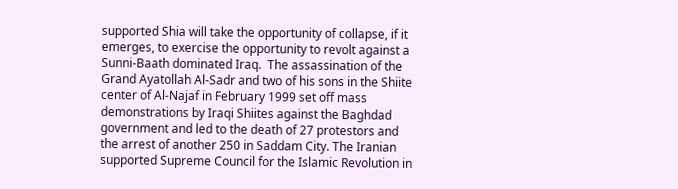supported Shia will take the opportunity of collapse, if it emerges, to exercise the opportunity to revolt against a Sunni-Baath dominated Iraq.  The assassination of the Grand Ayatollah Al-Sadr and two of his sons in the Shiite center of Al-Najaf in February 1999 set off mass demonstrations by Iraqi Shiites against the Baghdad government and led to the death of 27 protestors and the arrest of another 250 in Saddam City. The Iranian supported Supreme Council for the Islamic Revolution in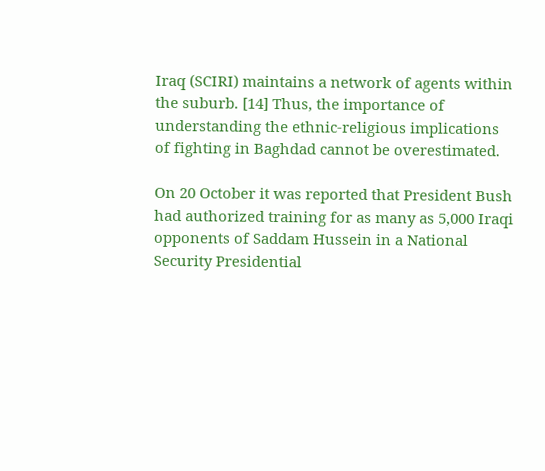Iraq (SCIRI) maintains a network of agents within the suburb. [14] Thus, the importance of understanding the ethnic-religious implications of fighting in Baghdad cannot be overestimated.

On 20 October it was reported that President Bush had authorized training for as many as 5,000 Iraqi opponents of Saddam Hussein in a National Security Presidential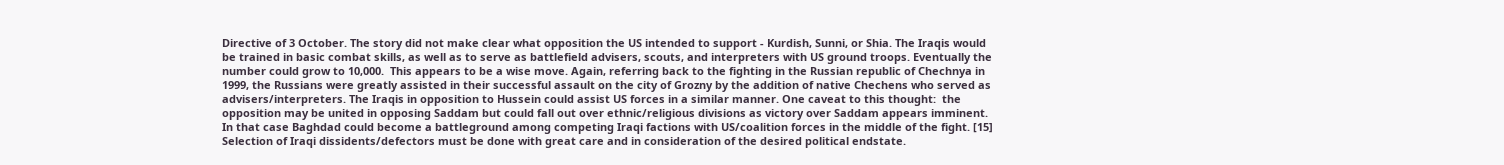Directive of 3 October. The story did not make clear what opposition the US intended to support - Kurdish, Sunni, or Shia. The Iraqis would be trained in basic combat skills, as well as to serve as battlefield advisers, scouts, and interpreters with US ground troops. Eventually the number could grow to 10,000.  This appears to be a wise move. Again, referring back to the fighting in the Russian republic of Chechnya in 1999, the Russians were greatly assisted in their successful assault on the city of Grozny by the addition of native Chechens who served as advisers/interpreters. The Iraqis in opposition to Hussein could assist US forces in a similar manner. One caveat to this thought:  the opposition may be united in opposing Saddam but could fall out over ethnic/religious divisions as victory over Saddam appears imminent.  In that case Baghdad could become a battleground among competing Iraqi factions with US/coalition forces in the middle of the fight. [15]   Selection of Iraqi dissidents/defectors must be done with great care and in consideration of the desired political endstate.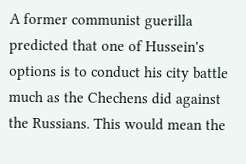A former communist guerilla predicted that one of Hussein's options is to conduct his city battle much as the Chechens did against the Russians. This would mean the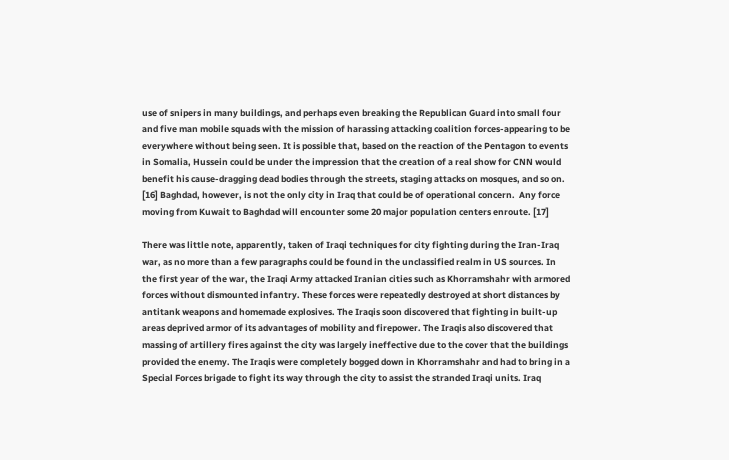use of snipers in many buildings, and perhaps even breaking the Republican Guard into small four and five man mobile squads with the mission of harassing attacking coalition forces-appearing to be everywhere without being seen. It is possible that, based on the reaction of the Pentagon to events in Somalia, Hussein could be under the impression that the creation of a real show for CNN would benefit his cause-dragging dead bodies through the streets, staging attacks on mosques, and so on. [16] Baghdad, however, is not the only city in Iraq that could be of operational concern.  Any force moving from Kuwait to Baghdad will encounter some 20 major population centers enroute. [17]

There was little note, apparently, taken of Iraqi techniques for city fighting during the Iran-Iraq war, as no more than a few paragraphs could be found in the unclassified realm in US sources. In the first year of the war, the Iraqi Army attacked Iranian cities such as Khorramshahr with armored forces without dismounted infantry. These forces were repeatedly destroyed at short distances by antitank weapons and homemade explosives. The Iraqis soon discovered that fighting in built-up areas deprived armor of its advantages of mobility and firepower. The Iraqis also discovered that massing of artillery fires against the city was largely ineffective due to the cover that the buildings provided the enemy. The Iraqis were completely bogged down in Khorramshahr and had to bring in a Special Forces brigade to fight its way through the city to assist the stranded Iraqi units. Iraq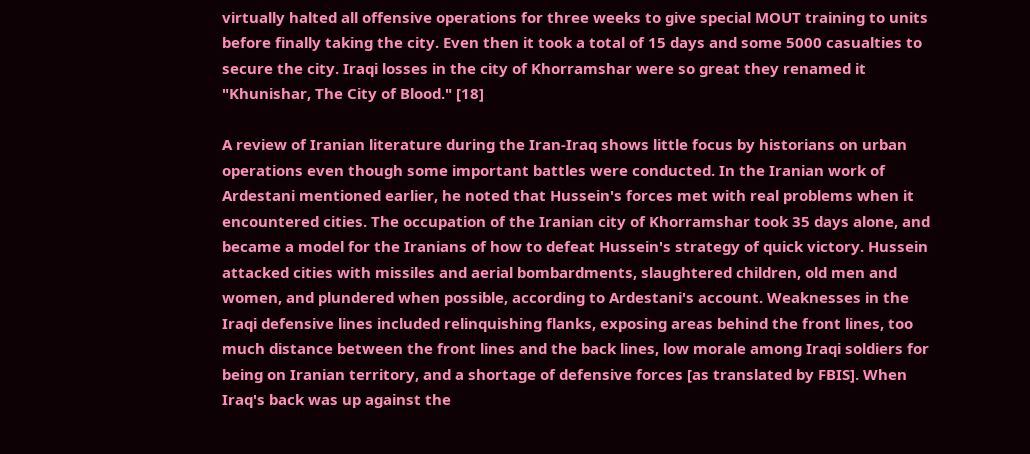virtually halted all offensive operations for three weeks to give special MOUT training to units before finally taking the city. Even then it took a total of 15 days and some 5000 casualties to secure the city. Iraqi losses in the city of Khorramshar were so great they renamed it "Khunishar, The City of Blood." [18]

A review of Iranian literature during the Iran-Iraq shows little focus by historians on urban operations even though some important battles were conducted. In the Iranian work of Ardestani mentioned earlier, he noted that Hussein's forces met with real problems when it encountered cities. The occupation of the Iranian city of Khorramshar took 35 days alone, and became a model for the Iranians of how to defeat Hussein's strategy of quick victory. Hussein attacked cities with missiles and aerial bombardments, slaughtered children, old men and women, and plundered when possible, according to Ardestani's account. Weaknesses in the Iraqi defensive lines included relinquishing flanks, exposing areas behind the front lines, too much distance between the front lines and the back lines, low morale among Iraqi soldiers for being on Iranian territory, and a shortage of defensive forces [as translated by FBIS]. When Iraq's back was up against the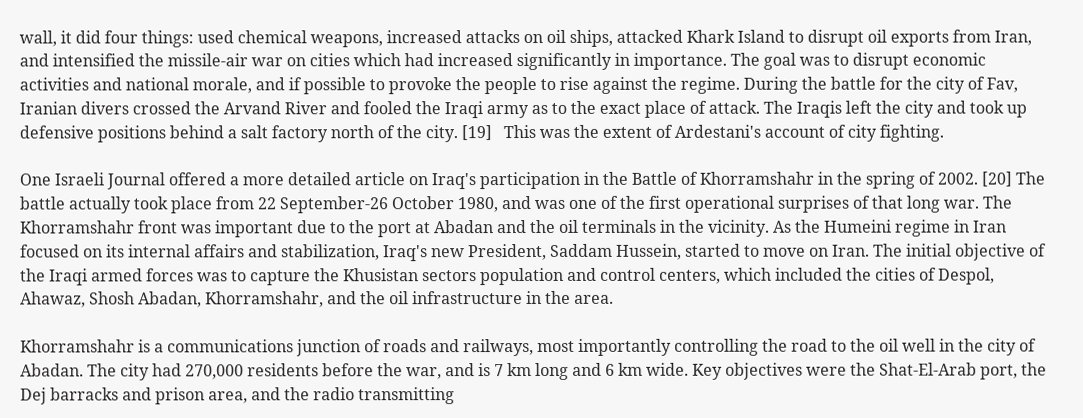wall, it did four things: used chemical weapons, increased attacks on oil ships, attacked Khark Island to disrupt oil exports from Iran, and intensified the missile-air war on cities which had increased significantly in importance. The goal was to disrupt economic activities and national morale, and if possible to provoke the people to rise against the regime. During the battle for the city of Fav, Iranian divers crossed the Arvand River and fooled the Iraqi army as to the exact place of attack. The Iraqis left the city and took up defensive positions behind a salt factory north of the city. [19]   This was the extent of Ardestani's account of city fighting.

One Israeli Journal offered a more detailed article on Iraq's participation in the Battle of Khorramshahr in the spring of 2002. [20] The battle actually took place from 22 September-26 October 1980, and was one of the first operational surprises of that long war. The Khorramshahr front was important due to the port at Abadan and the oil terminals in the vicinity. As the Humeini regime in Iran focused on its internal affairs and stabilization, Iraq's new President, Saddam Hussein, started to move on Iran. The initial objective of the Iraqi armed forces was to capture the Khusistan sectors population and control centers, which included the cities of Despol, Ahawaz, Shosh Abadan, Khorramshahr, and the oil infrastructure in the area.

Khorramshahr is a communications junction of roads and railways, most importantly controlling the road to the oil well in the city of Abadan. The city had 270,000 residents before the war, and is 7 km long and 6 km wide. Key objectives were the Shat-El-Arab port, the Dej barracks and prison area, and the radio transmitting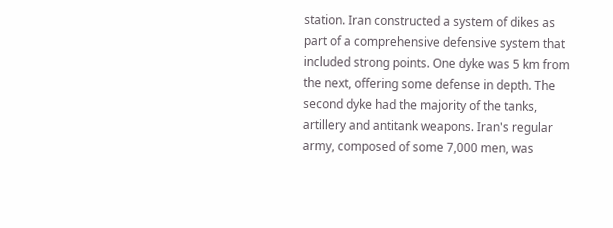station. Iran constructed a system of dikes as part of a comprehensive defensive system that included strong points. One dyke was 5 km from the next, offering some defense in depth. The second dyke had the majority of the tanks, artillery and antitank weapons. Iran's regular army, composed of some 7,000 men, was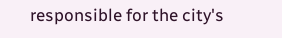responsible for the city's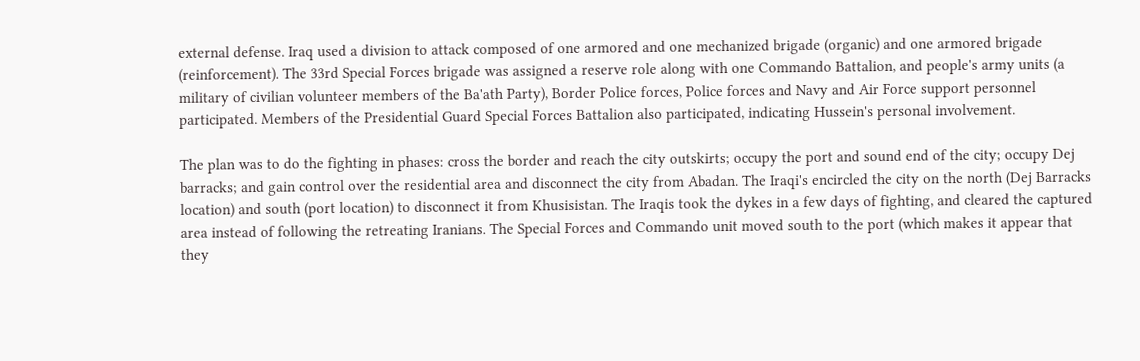external defense. Iraq used a division to attack composed of one armored and one mechanized brigade (organic) and one armored brigade (reinforcement). The 33rd Special Forces brigade was assigned a reserve role along with one Commando Battalion, and people's army units (a military of civilian volunteer members of the Ba'ath Party), Border Police forces, Police forces and Navy and Air Force support personnel participated. Members of the Presidential Guard Special Forces Battalion also participated, indicating Hussein's personal involvement.

The plan was to do the fighting in phases: cross the border and reach the city outskirts; occupy the port and sound end of the city; occupy Dej barracks; and gain control over the residential area and disconnect the city from Abadan. The Iraqi's encircled the city on the north (Dej Barracks location) and south (port location) to disconnect it from Khusisistan. The Iraqis took the dykes in a few days of fighting, and cleared the captured area instead of following the retreating Iranians. The Special Forces and Commando unit moved south to the port (which makes it appear that they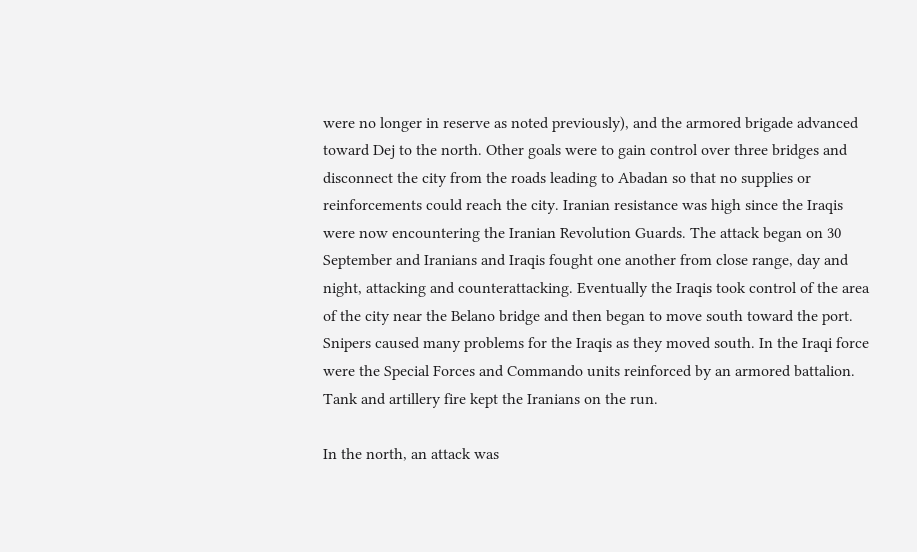were no longer in reserve as noted previously), and the armored brigade advanced toward Dej to the north. Other goals were to gain control over three bridges and disconnect the city from the roads leading to Abadan so that no supplies or reinforcements could reach the city. Iranian resistance was high since the Iraqis were now encountering the Iranian Revolution Guards. The attack began on 30 September and Iranians and Iraqis fought one another from close range, day and night, attacking and counterattacking. Eventually the Iraqis took control of the area of the city near the Belano bridge and then began to move south toward the port. Snipers caused many problems for the Iraqis as they moved south. In the Iraqi force were the Special Forces and Commando units reinforced by an armored battalion. Tank and artillery fire kept the Iranians on the run.

In the north, an attack was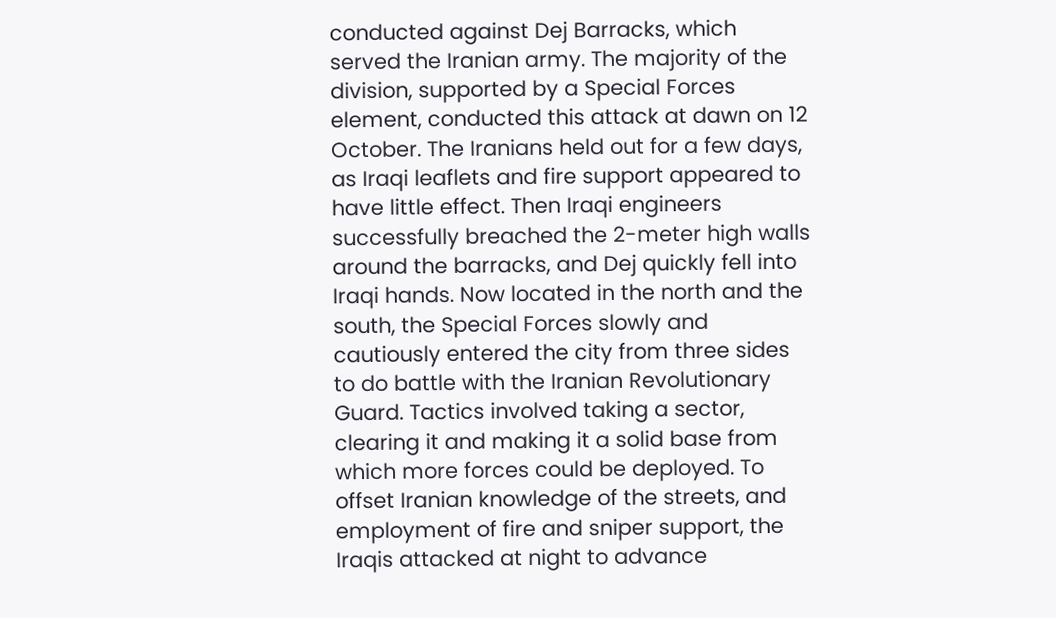conducted against Dej Barracks, which served the Iranian army. The majority of the division, supported by a Special Forces element, conducted this attack at dawn on 12 October. The Iranians held out for a few days, as Iraqi leaflets and fire support appeared to have little effect. Then Iraqi engineers successfully breached the 2-meter high walls around the barracks, and Dej quickly fell into Iraqi hands. Now located in the north and the south, the Special Forces slowly and cautiously entered the city from three sides to do battle with the Iranian Revolutionary Guard. Tactics involved taking a sector, clearing it and making it a solid base from which more forces could be deployed. To offset Iranian knowledge of the streets, and employment of fire and sniper support, the Iraqis attacked at night to advance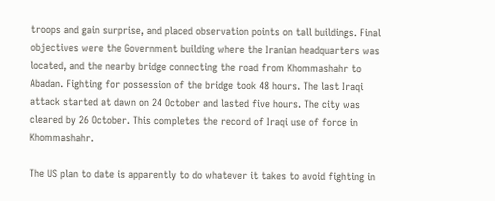troops and gain surprise, and placed observation points on tall buildings. Final objectives were the Government building where the Iranian headquarters was located, and the nearby bridge connecting the road from Khommashahr to Abadan. Fighting for possession of the bridge took 48 hours. The last Iraqi attack started at dawn on 24 October and lasted five hours. The city was cleared by 26 October. This completes the record of Iraqi use of force in Khommashahr.

The US plan to date is apparently to do whatever it takes to avoid fighting in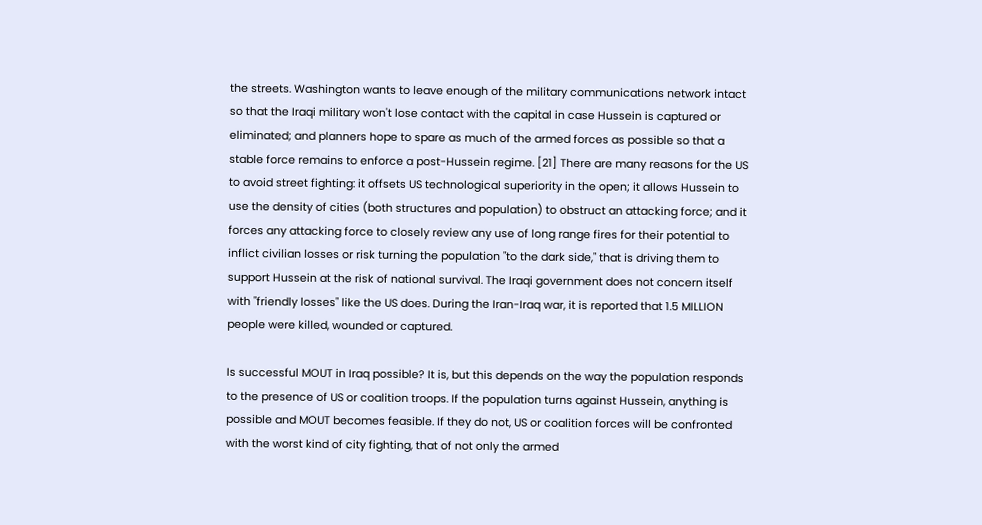the streets. Washington wants to leave enough of the military communications network intact so that the Iraqi military won't lose contact with the capital in case Hussein is captured or eliminated; and planners hope to spare as much of the armed forces as possible so that a stable force remains to enforce a post-Hussein regime. [21] There are many reasons for the US to avoid street fighting: it offsets US technological superiority in the open; it allows Hussein to use the density of cities (both structures and population) to obstruct an attacking force; and it forces any attacking force to closely review any use of long range fires for their potential to inflict civilian losses or risk turning the population "to the dark side," that is driving them to support Hussein at the risk of national survival. The Iraqi government does not concern itself with "friendly losses" like the US does. During the Iran-Iraq war, it is reported that 1.5 MILLION people were killed, wounded or captured.

Is successful MOUT in Iraq possible? It is, but this depends on the way the population responds to the presence of US or coalition troops. If the population turns against Hussein, anything is possible and MOUT becomes feasible. If they do not, US or coalition forces will be confronted with the worst kind of city fighting, that of not only the armed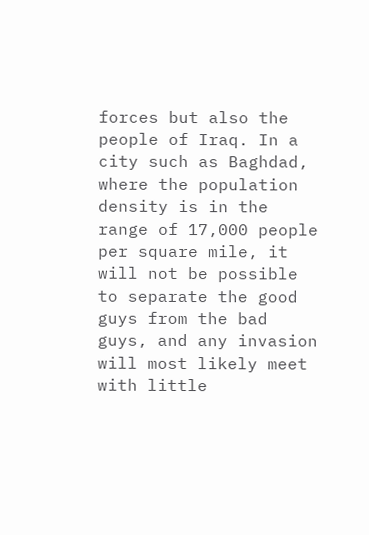forces but also the people of Iraq. In a city such as Baghdad, where the population density is in the range of 17,000 people per square mile, it will not be possible to separate the good guys from the bad guys, and any invasion will most likely meet with little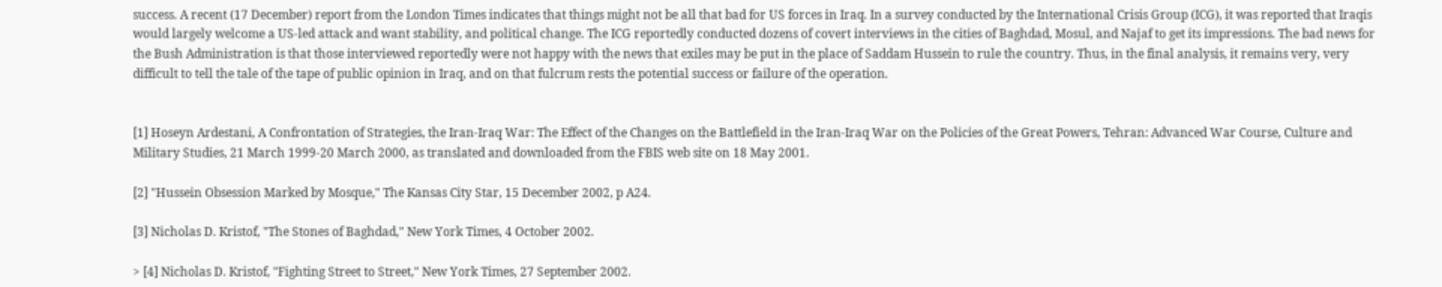success. A recent (17 December) report from the London Times indicates that things might not be all that bad for US forces in Iraq. In a survey conducted by the International Crisis Group (ICG), it was reported that Iraqis would largely welcome a US-led attack and want stability, and political change. The ICG reportedly conducted dozens of covert interviews in the cities of Baghdad, Mosul, and Najaf to get its impressions. The bad news for the Bush Administration is that those interviewed reportedly were not happy with the news that exiles may be put in the place of Saddam Hussein to rule the country. Thus, in the final analysis, it remains very, very difficult to tell the tale of the tape of public opinion in Iraq, and on that fulcrum rests the potential success or failure of the operation.


[1] Hoseyn Ardestani, A Confrontation of Strategies, the Iran-Iraq War: The Effect of the Changes on the Battlefield in the Iran-Iraq War on the Policies of the Great Powers, Tehran: Advanced War Course, Culture and Military Studies, 21 March 1999-20 March 2000, as translated and downloaded from the FBIS web site on 18 May 2001.

[2] "Hussein Obsession Marked by Mosque," The Kansas City Star, 15 December 2002, p A24.

[3] Nicholas D. Kristof, "The Stones of Baghdad," New York Times, 4 October 2002.

> [4] Nicholas D. Kristof, "Fighting Street to Street," New York Times, 27 September 2002.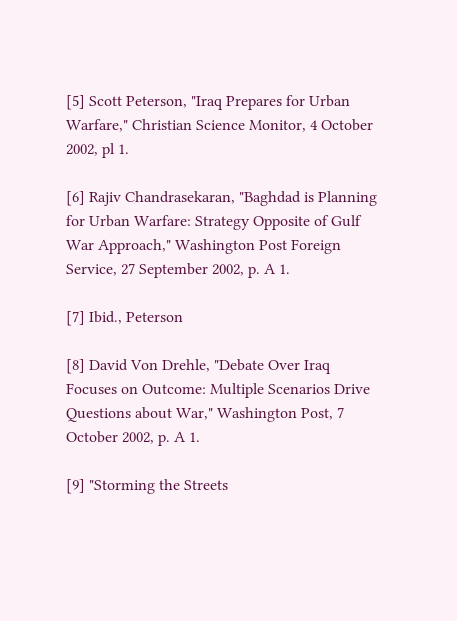[5] Scott Peterson, "Iraq Prepares for Urban Warfare," Christian Science Monitor, 4 October 2002, pl 1.

[6] Rajiv Chandrasekaran, "Baghdad is Planning for Urban Warfare: Strategy Opposite of Gulf War Approach," Washington Post Foreign Service, 27 September 2002, p. A 1.

[7] Ibid., Peterson

[8] David Von Drehle, "Debate Over Iraq Focuses on Outcome: Multiple Scenarios Drive Questions about War," Washington Post, 7 October 2002, p. A 1.

[9] "Storming the Streets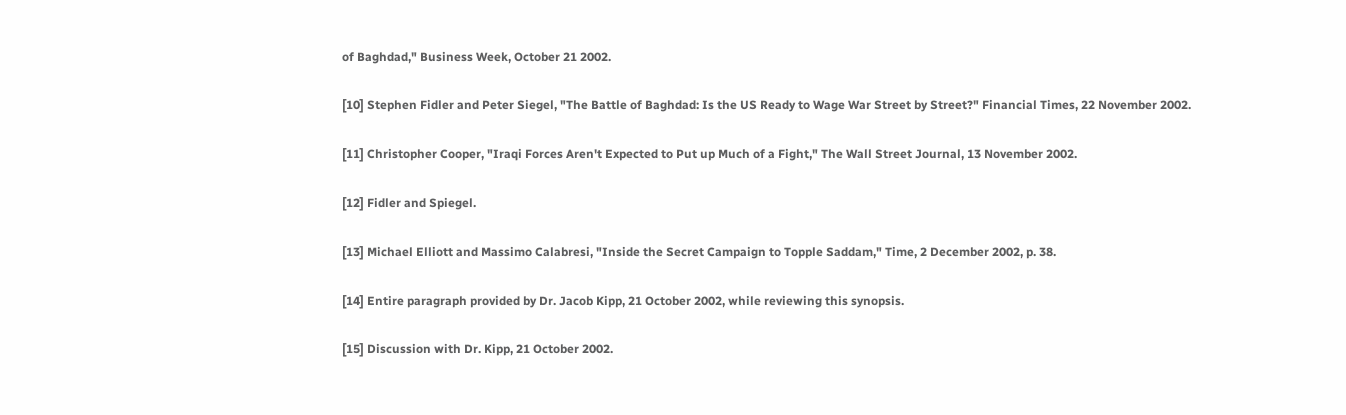of Baghdad," Business Week, October 21 2002.

[10] Stephen Fidler and Peter Siegel, "The Battle of Baghdad: Is the US Ready to Wage War Street by Street?" Financial Times, 22 November 2002.

[11] Christopher Cooper, "Iraqi Forces Aren't Expected to Put up Much of a Fight," The Wall Street Journal, 13 November 2002.

[12] Fidler and Spiegel.

[13] Michael Elliott and Massimo Calabresi, "Inside the Secret Campaign to Topple Saddam," Time, 2 December 2002, p. 38.

[14] Entire paragraph provided by Dr. Jacob Kipp, 21 October 2002, while reviewing this synopsis.

[15] Discussion with Dr. Kipp, 21 October 2002.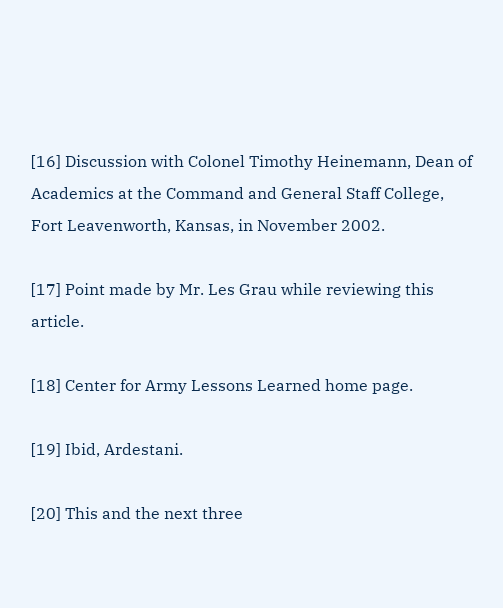[16] Discussion with Colonel Timothy Heinemann, Dean of Academics at the Command and General Staff College, Fort Leavenworth, Kansas, in November 2002.

[17] Point made by Mr. Les Grau while reviewing this article.

[18] Center for Army Lessons Learned home page.

[19] Ibid, Ardestani.

[20] This and the next three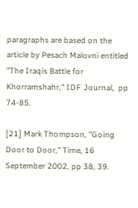paragraphs are based on the article by Pesach Malovni entitled "The Iraqis Battle for Khorramshahr," IDF Journal,  pp 74-85.

[21] Mark Thompson, "Going Door to Door," Time, 16 September 2002, pp 38, 39.